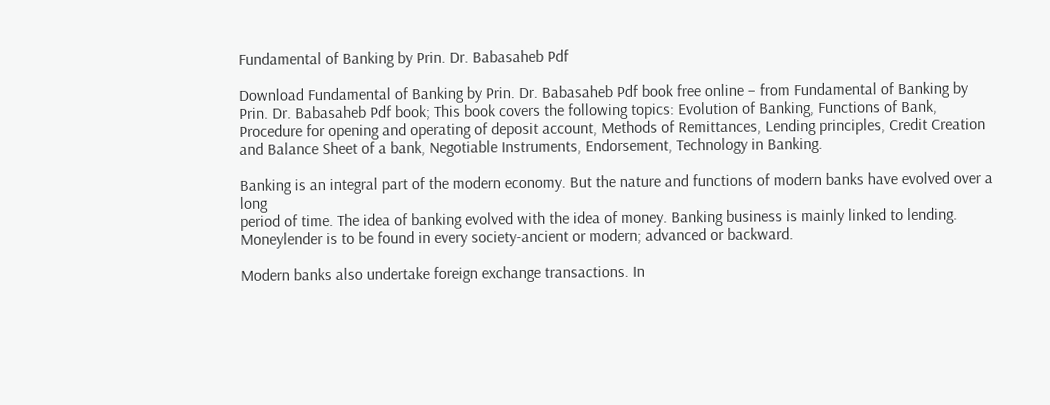Fundamental of Banking by Prin. Dr. Babasaheb Pdf

Download Fundamental of Banking by Prin. Dr. Babasaheb Pdf book free online – from Fundamental of Banking by Prin. Dr. Babasaheb Pdf book; This book covers the following topics: Evolution of Banking, Functions of Bank, Procedure for opening and operating of deposit account, Methods of Remittances, Lending principles, Credit Creation and Balance Sheet of a bank, Negotiable Instruments, Endorsement, Technology in Banking.

Banking is an integral part of the modern economy. But the nature and functions of modern banks have evolved over a long
period of time. The idea of banking evolved with the idea of money. Banking business is mainly linked to lending. Moneylender is to be found in every society-ancient or modern; advanced or backward.

Modern banks also undertake foreign exchange transactions. In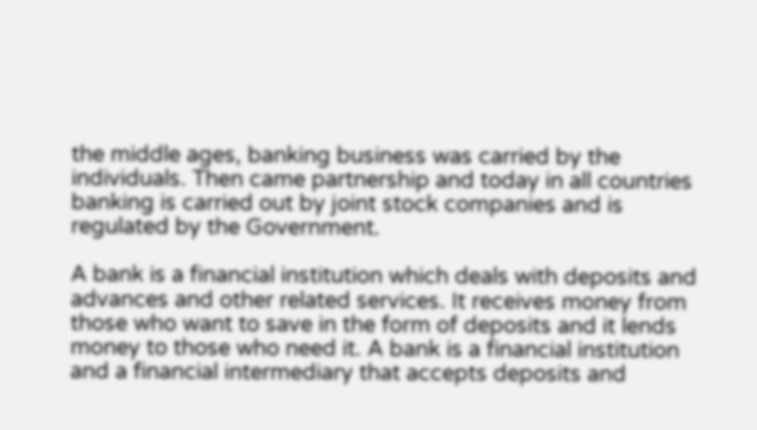the middle ages, banking business was carried by the individuals. Then came partnership and today in all countries banking is carried out by joint stock companies and is regulated by the Government.

A bank is a financial institution which deals with deposits and advances and other related services. It receives money from those who want to save in the form of deposits and it lends money to those who need it. A bank is a financial institution and a financial intermediary that accepts deposits and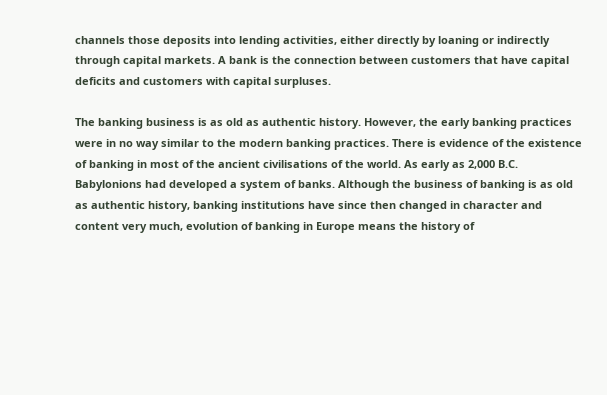channels those deposits into lending activities, either directly by loaning or indirectly through capital markets. A bank is the connection between customers that have capital deficits and customers with capital surpluses.

The banking business is as old as authentic history. However, the early banking practices were in no way similar to the modern banking practices. There is evidence of the existence of banking in most of the ancient civilisations of the world. As early as 2,000 B.C. Babylonions had developed a system of banks. Although the business of banking is as old as authentic history, banking institutions have since then changed in character and content very much, evolution of banking in Europe means the history of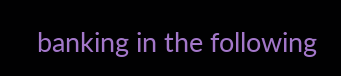banking in the following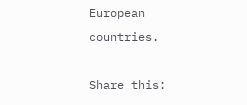European countries.

Share this: